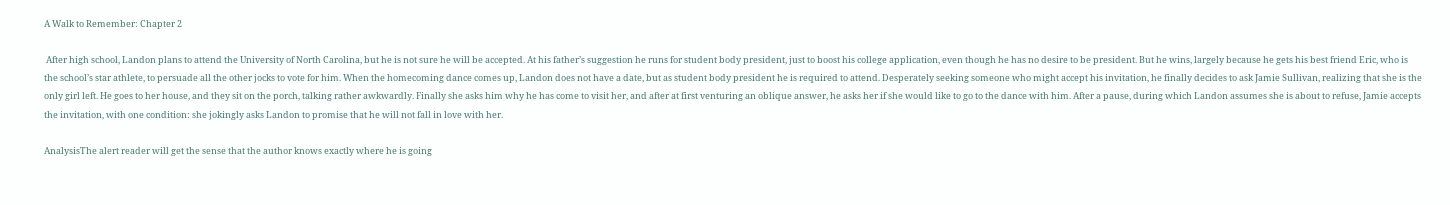A Walk to Remember: Chapter 2

 After high school, Landon plans to attend the University of North Carolina, but he is not sure he will be accepted. At his father’s suggestion he runs for student body president, just to boost his college application, even though he has no desire to be president. But he wins, largely because he gets his best friend Eric, who is the school’s star athlete, to persuade all the other jocks to vote for him. When the homecoming dance comes up, Landon does not have a date, but as student body president he is required to attend. Desperately seeking someone who might accept his invitation, he finally decides to ask Jamie Sullivan, realizing that she is the only girl left. He goes to her house, and they sit on the porch, talking rather awkwardly. Finally she asks him why he has come to visit her, and after at first venturing an oblique answer, he asks her if she would like to go to the dance with him. After a pause, during which Landon assumes she is about to refuse, Jamie accepts the invitation, with one condition: she jokingly asks Landon to promise that he will not fall in love with her.

AnalysisThe alert reader will get the sense that the author knows exactly where he is going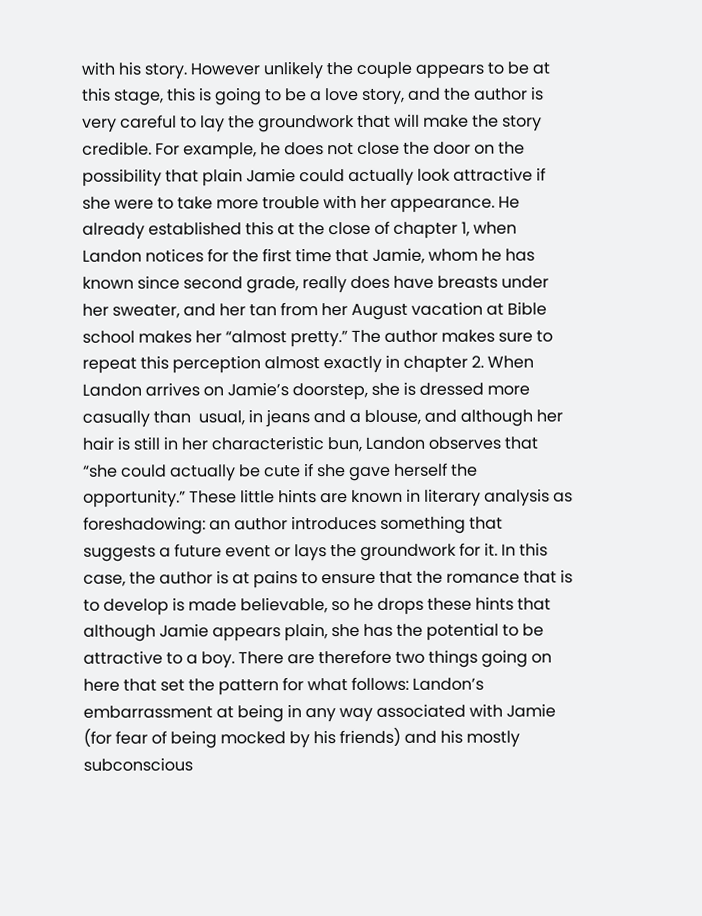with his story. However unlikely the couple appears to be at this stage, this is going to be a love story, and the author is very careful to lay the groundwork that will make the story credible. For example, he does not close the door on the possibility that plain Jamie could actually look attractive if she were to take more trouble with her appearance. He already established this at the close of chapter 1, when Landon notices for the first time that Jamie, whom he has known since second grade, really does have breasts under her sweater, and her tan from her August vacation at Bible school makes her “almost pretty.” The author makes sure to repeat this perception almost exactly in chapter 2. When Landon arrives on Jamie’s doorstep, she is dressed more casually than  usual, in jeans and a blouse, and although her hair is still in her characteristic bun, Landon observes that “she could actually be cute if she gave herself the opportunity.” These little hints are known in literary analysis as foreshadowing: an author introduces something that suggests a future event or lays the groundwork for it. In this case, the author is at pains to ensure that the romance that is to develop is made believable, so he drops these hints that although Jamie appears plain, she has the potential to be attractive to a boy. There are therefore two things going on here that set the pattern for what follows: Landon’s embarrassment at being in any way associated with Jamie (for fear of being mocked by his friends) and his mostly subconscious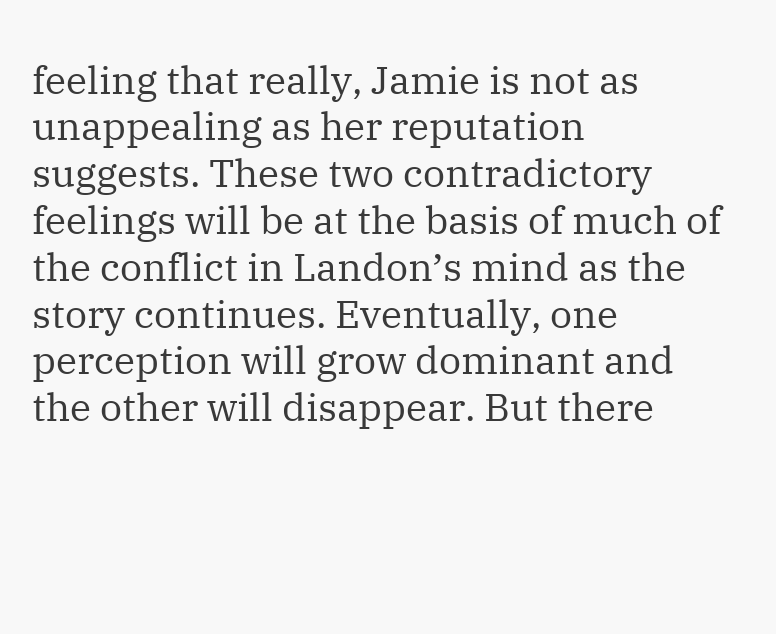feeling that really, Jamie is not as unappealing as her reputation suggests. These two contradictory feelings will be at the basis of much of the conflict in Landon’s mind as the story continues. Eventually, one perception will grow dominant and the other will disappear. But there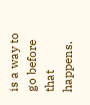is a way to go before that happens.